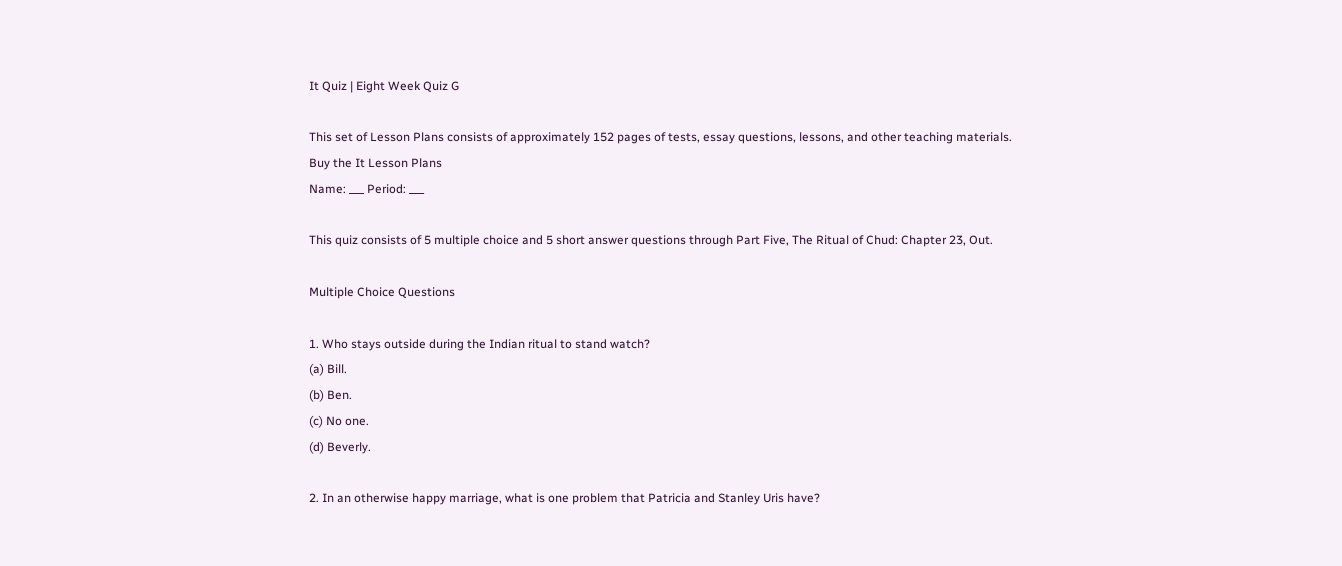It Quiz | Eight Week Quiz G

This set of Lesson Plans consists of approximately 152 pages of tests, essay questions, lessons, and other teaching materials.
Buy the It Lesson Plans
Name: ___ Period: ___

This quiz consists of 5 multiple choice and 5 short answer questions through Part Five, The Ritual of Chud: Chapter 23, Out.

Multiple Choice Questions

1. Who stays outside during the Indian ritual to stand watch?
(a) Bill.
(b) Ben.
(c) No one.
(d) Beverly.

2. In an otherwise happy marriage, what is one problem that Patricia and Stanley Uris have?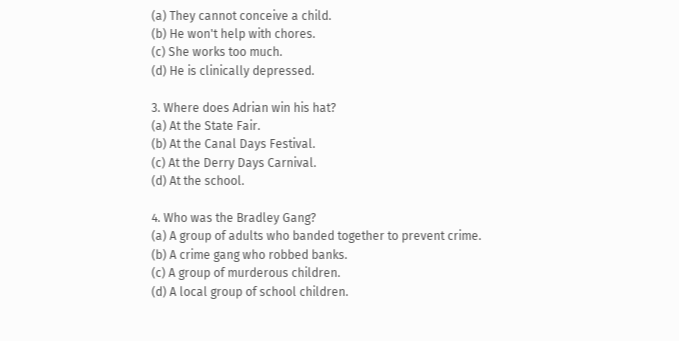(a) They cannot conceive a child.
(b) He won't help with chores.
(c) She works too much.
(d) He is clinically depressed.

3. Where does Adrian win his hat?
(a) At the State Fair.
(b) At the Canal Days Festival.
(c) At the Derry Days Carnival.
(d) At the school.

4. Who was the Bradley Gang?
(a) A group of adults who banded together to prevent crime.
(b) A crime gang who robbed banks.
(c) A group of murderous children.
(d) A local group of school children.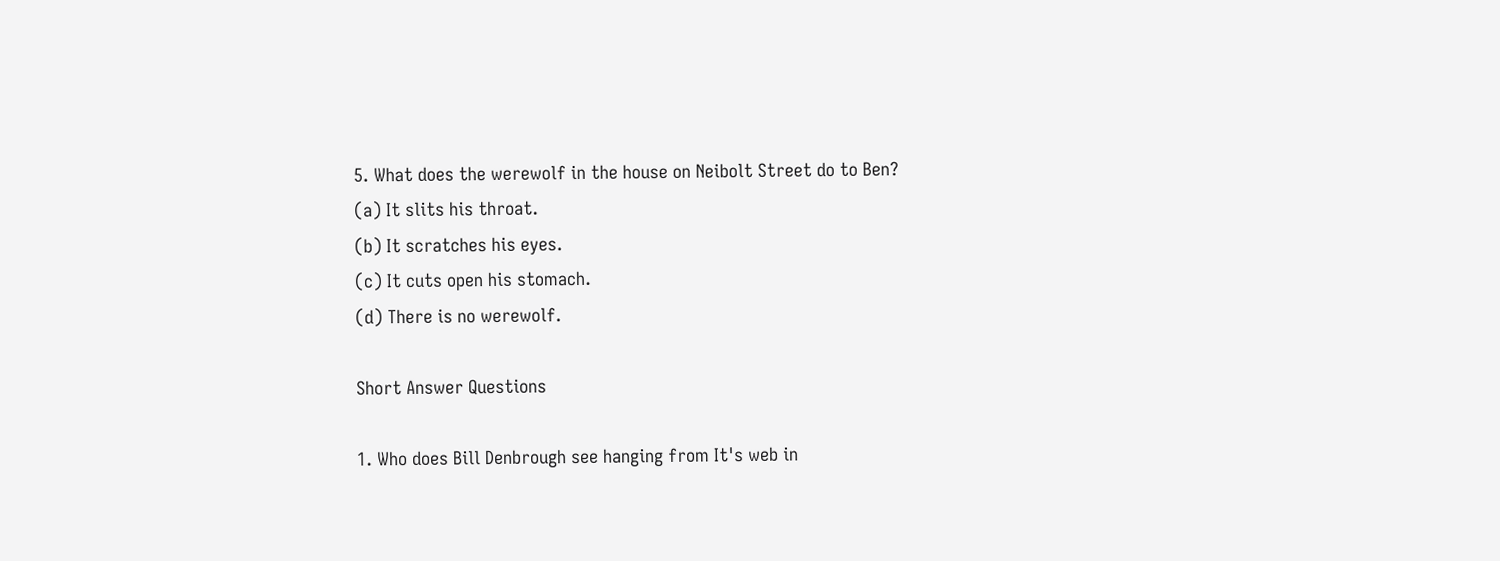5. What does the werewolf in the house on Neibolt Street do to Ben?
(a) It slits his throat.
(b) It scratches his eyes.
(c) It cuts open his stomach.
(d) There is no werewolf.

Short Answer Questions

1. Who does Bill Denbrough see hanging from It's web in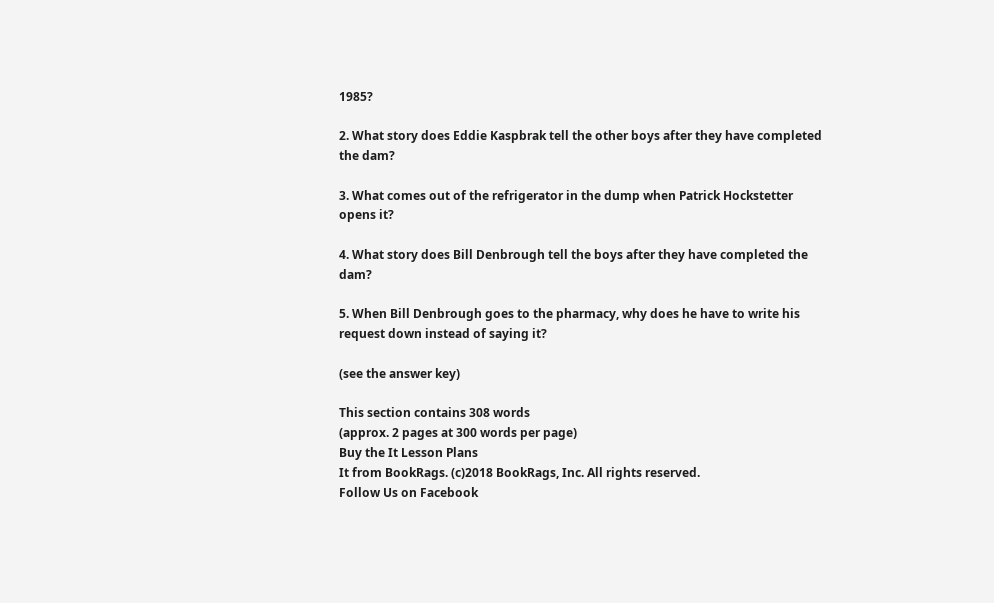1985?

2. What story does Eddie Kaspbrak tell the other boys after they have completed the dam?

3. What comes out of the refrigerator in the dump when Patrick Hockstetter opens it?

4. What story does Bill Denbrough tell the boys after they have completed the dam?

5. When Bill Denbrough goes to the pharmacy, why does he have to write his request down instead of saying it?

(see the answer key)

This section contains 308 words
(approx. 2 pages at 300 words per page)
Buy the It Lesson Plans
It from BookRags. (c)2018 BookRags, Inc. All rights reserved.
Follow Us on Facebook